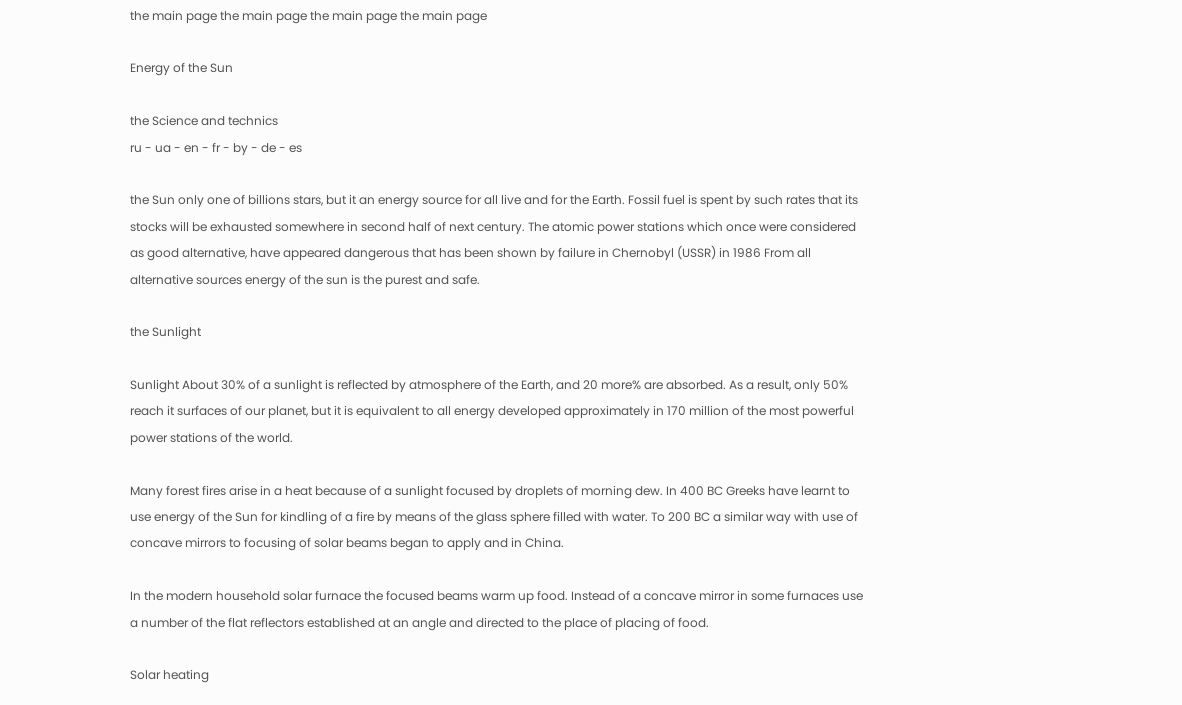the main page the main page the main page the main page

Energy of the Sun

the Science and technics
ru - ua - en - fr - by - de - es

the Sun only one of billions stars, but it an energy source for all live and for the Earth. Fossil fuel is spent by such rates that its stocks will be exhausted somewhere in second half of next century. The atomic power stations which once were considered as good alternative, have appeared dangerous that has been shown by failure in Chernobyl (USSR) in 1986 From all alternative sources energy of the sun is the purest and safe.

the Sunlight

Sunlight About 30% of a sunlight is reflected by atmosphere of the Earth, and 20 more% are absorbed. As a result, only 50% reach it surfaces of our planet, but it is equivalent to all energy developed approximately in 170 million of the most powerful power stations of the world.

Many forest fires arise in a heat because of a sunlight focused by droplets of morning dew. In 400 BC Greeks have learnt to use energy of the Sun for kindling of a fire by means of the glass sphere filled with water. To 200 BC a similar way with use of concave mirrors to focusing of solar beams began to apply and in China.

In the modern household solar furnace the focused beams warm up food. Instead of a concave mirror in some furnaces use a number of the flat reflectors established at an angle and directed to the place of placing of food.

Solar heating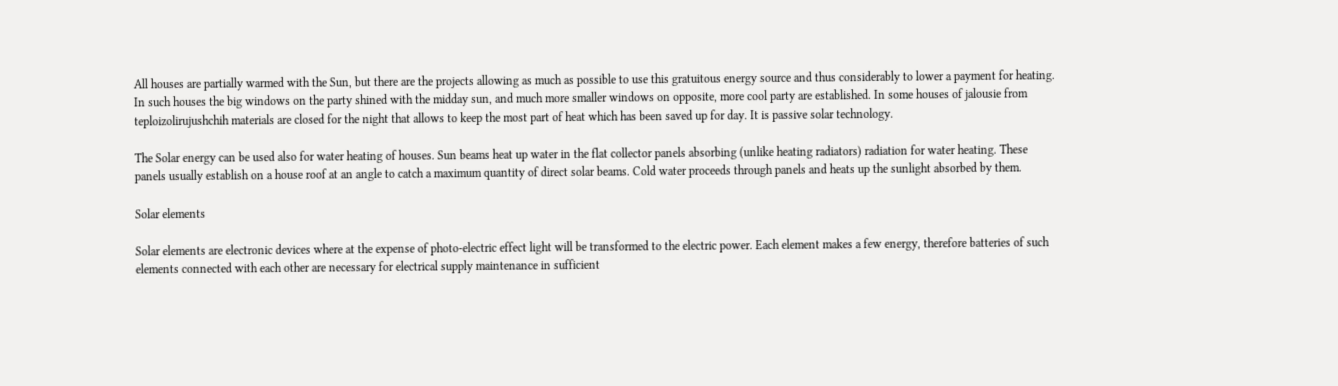All houses are partially warmed with the Sun, but there are the projects allowing as much as possible to use this gratuitous energy source and thus considerably to lower a payment for heating. In such houses the big windows on the party shined with the midday sun, and much more smaller windows on opposite, more cool party are established. In some houses of jalousie from teploizolirujushchih materials are closed for the night that allows to keep the most part of heat which has been saved up for day. It is passive solar technology.

The Solar energy can be used also for water heating of houses. Sun beams heat up water in the flat collector panels absorbing (unlike heating radiators) radiation for water heating. These panels usually establish on a house roof at an angle to catch a maximum quantity of direct solar beams. Cold water proceeds through panels and heats up the sunlight absorbed by them.

Solar elements

Solar elements are electronic devices where at the expense of photo-electric effect light will be transformed to the electric power. Each element makes a few energy, therefore batteries of such elements connected with each other are necessary for electrical supply maintenance in sufficient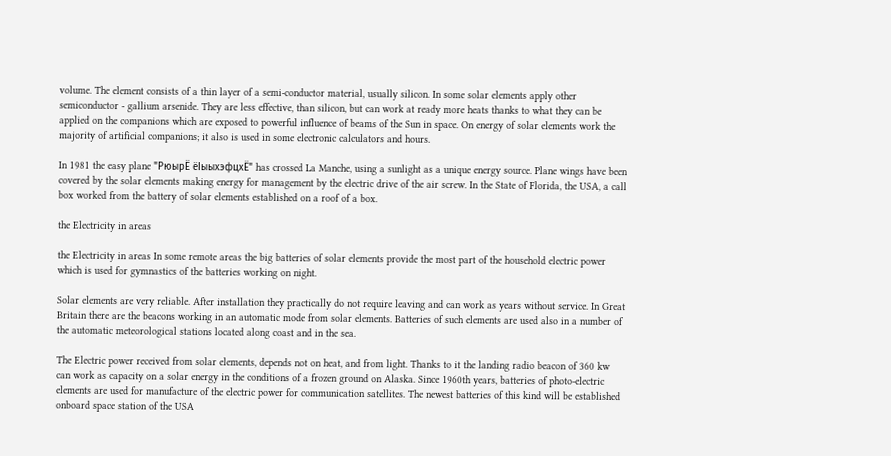volume. The element consists of a thin layer of a semi-conductor material, usually silicon. In some solar elements apply other semiconductor - gallium arsenide. They are less effective, than silicon, but can work at ready more heats thanks to what they can be applied on the companions which are exposed to powerful influence of beams of the Sun in space. On energy of solar elements work the majority of artificial companions; it also is used in some electronic calculators and hours.

In 1981 the easy plane "РюырЁ ёІыыхэфцхЁ" has crossed La Manche, using a sunlight as a unique energy source. Plane wings have been covered by the solar elements making energy for management by the electric drive of the air screw. In the State of Florida, the USA, a call box worked from the battery of solar elements established on a roof of a box.

the Electricity in areas

the Electricity in areas In some remote areas the big batteries of solar elements provide the most part of the household electric power which is used for gymnastics of the batteries working on night.

Solar elements are very reliable. After installation they practically do not require leaving and can work as years without service. In Great Britain there are the beacons working in an automatic mode from solar elements. Batteries of such elements are used also in a number of the automatic meteorological stations located along coast and in the sea.

The Electric power received from solar elements, depends not on heat, and from light. Thanks to it the landing radio beacon of 360 kw can work as capacity on a solar energy in the conditions of a frozen ground on Alaska. Since 1960th years, batteries of photo-electric elements are used for manufacture of the electric power for communication satellites. The newest batteries of this kind will be established onboard space station of the USA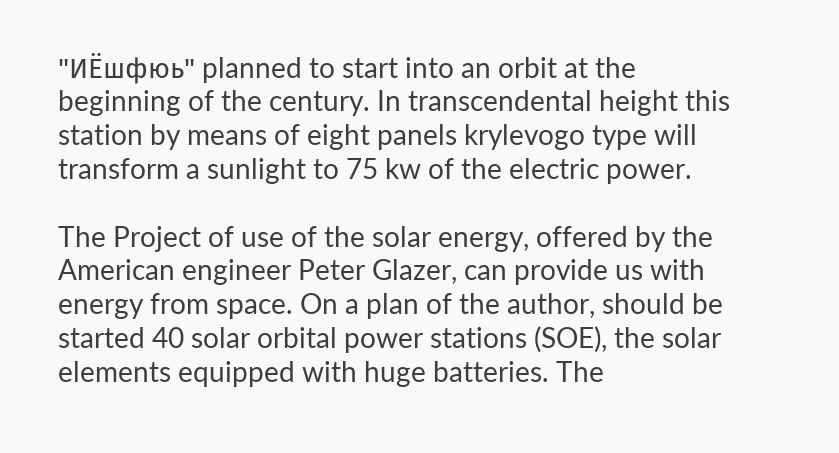"ИЁшфюь" planned to start into an orbit at the beginning of the century. In transcendental height this station by means of eight panels krylevogo type will transform a sunlight to 75 kw of the electric power.

The Project of use of the solar energy, offered by the American engineer Peter Glazer, can provide us with energy from space. On a plan of the author, should be started 40 solar orbital power stations (SOE), the solar elements equipped with huge batteries. The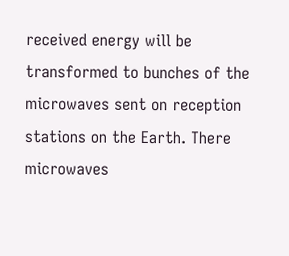received energy will be transformed to bunches of the microwaves sent on reception stations on the Earth. There microwaves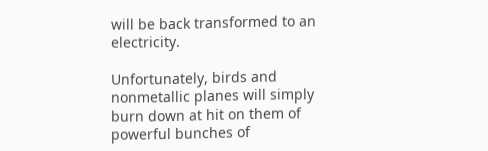will be back transformed to an electricity.

Unfortunately, birds and nonmetallic planes will simply burn down at hit on them of powerful bunches of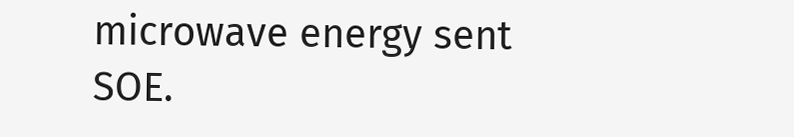microwave energy sent SOE.